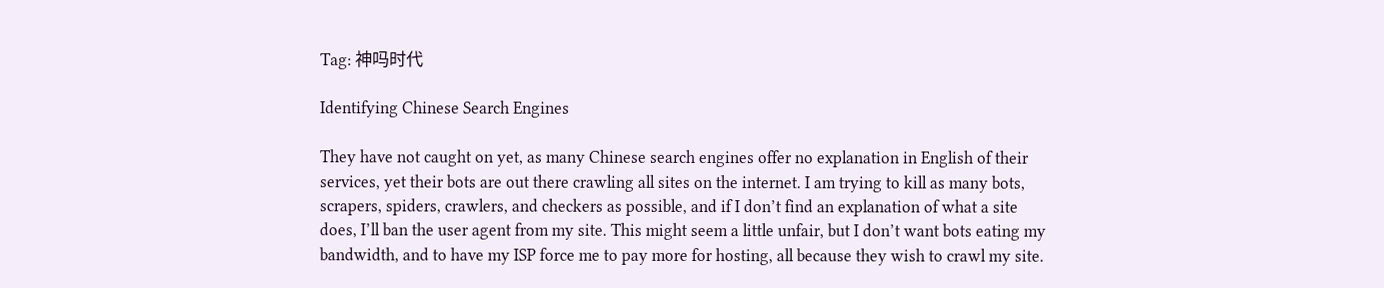Tag: 神吗时代

Identifying Chinese Search Engines

They have not caught on yet, as many Chinese search engines offer no explanation in English of their services, yet their bots are out there crawling all sites on the internet. I am trying to kill as many bots, scrapers, spiders, crawlers, and checkers as possible, and if I don’t find an explanation of what a site does, I’ll ban the user agent from my site. This might seem a little unfair, but I don’t want bots eating my bandwidth, and to have my ISP force me to pay more for hosting, all because they wish to crawl my site.